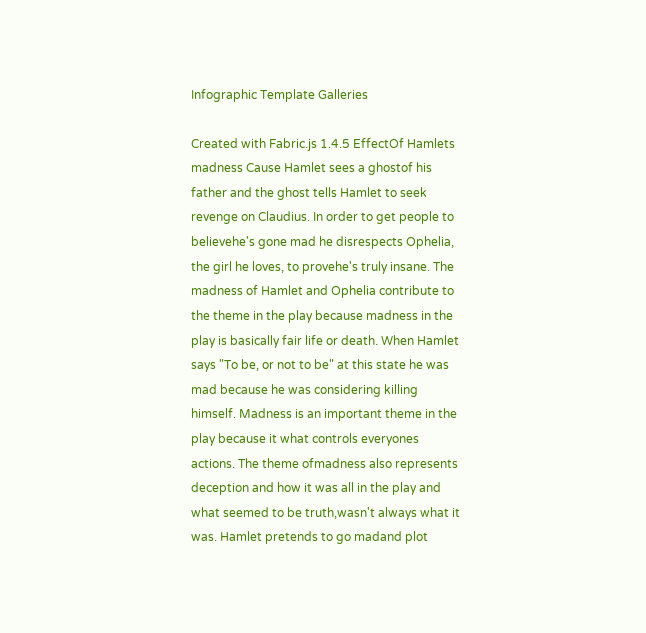Infographic Template Galleries

Created with Fabric.js 1.4.5 EffectOf Hamlets madness Cause Hamlet sees a ghostof his father and the ghost tells Hamlet to seek revenge on Claudius. In order to get people to believehe's gone mad he disrespects Ophelia, the girl he loves, to provehe's truly insane. The madness of Hamlet and Ophelia contribute to the theme in the play because madness in the play is basically fair life or death. When Hamlet says "To be, or not to be" at this state he was mad because he was considering killing himself. Madness is an important theme in the play because it what controls everyones actions. The theme ofmadness also represents deception and how it was all in the play and what seemed to be truth,wasn't always what it was. Hamlet pretends to go madand plot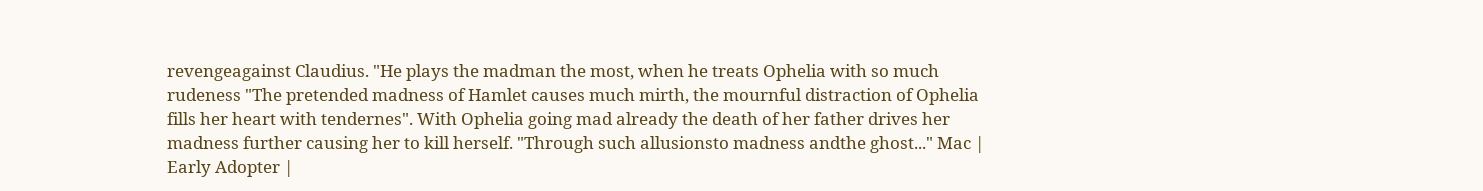revengeagainst Claudius. "He plays the madman the most, when he treats Ophelia with so much rudeness "The pretended madness of Hamlet causes much mirth, the mournful distraction of Ophelia fills her heart with tendernes". With Ophelia going mad already the death of her father drives her madness further causing her to kill herself. "Through such allusionsto madness andthe ghost..." Mac | Early Adopter |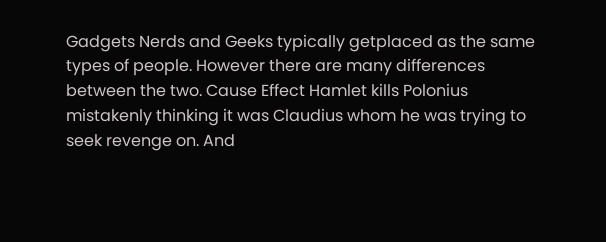Gadgets Nerds and Geeks typically getplaced as the same types of people. However there are many differences between the two. Cause Effect Hamlet kills Polonius mistakenly thinking it was Claudius whom he was trying to seek revenge on. And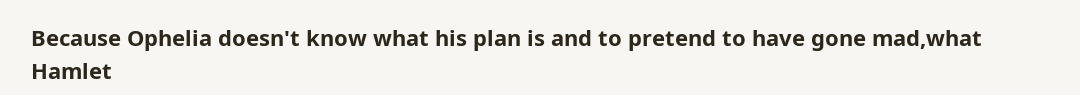Because Ophelia doesn't know what his plan is and to pretend to have gone mad,what Hamlet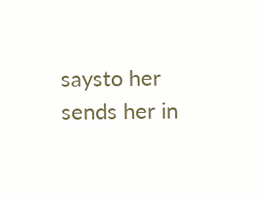saysto her sends her in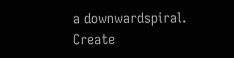a downwardspiral.
Create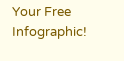Your Free Infographic!